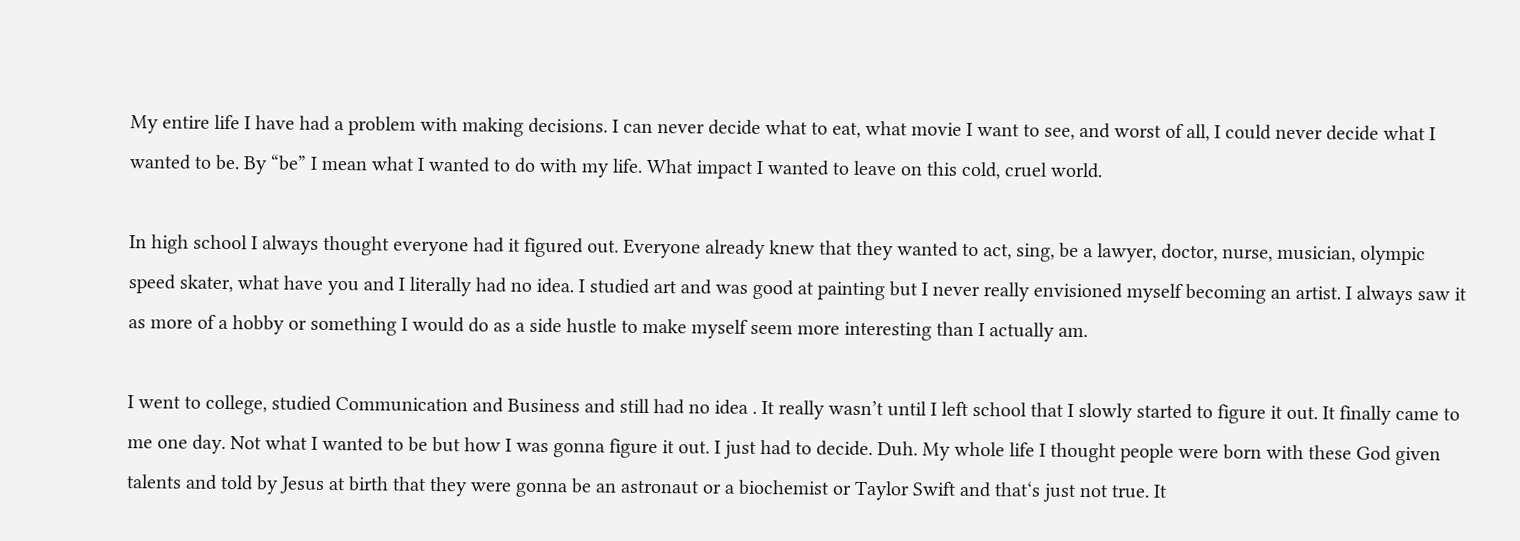My entire life I have had a problem with making decisions. I can never decide what to eat, what movie I want to see, and worst of all, I could never decide what I wanted to be. By “be” I mean what I wanted to do with my life. What impact I wanted to leave on this cold, cruel world.

In high school I always thought everyone had it figured out. Everyone already knew that they wanted to act, sing, be a lawyer, doctor, nurse, musician, olympic speed skater, what have you and I literally had no idea. I studied art and was good at painting but I never really envisioned myself becoming an artist. I always saw it as more of a hobby or something I would do as a side hustle to make myself seem more interesting than I actually am.

I went to college, studied Communication and Business and still had no idea . It really wasn’t until I left school that I slowly started to figure it out. It finally came to me one day. Not what I wanted to be but how I was gonna figure it out. I just had to decide. Duh. My whole life I thought people were born with these God given talents and told by Jesus at birth that they were gonna be an astronaut or a biochemist or Taylor Swift and that‘s just not true. It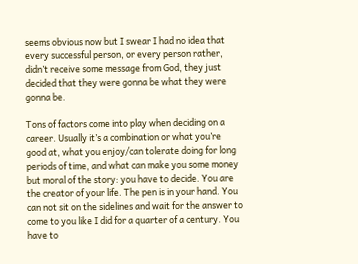seems obvious now but I swear I had no idea that every successful person, or every person rather, didn’t receive some message from God, they just decided that they were gonna be what they were gonna be.

Tons of factors come into play when deciding on a career. Usually it’s a combination or what you’re good at, what you enjoy/can tolerate doing for long periods of time, and what can make you some money but moral of the story: you have to decide. You are the creator of your life. The pen is in your hand. You can not sit on the sidelines and wait for the answer to come to you like I did for a quarter of a century. You have to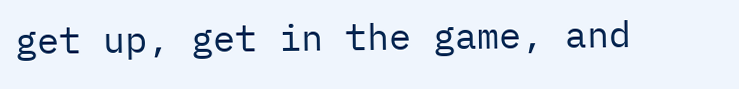get up, get in the game, and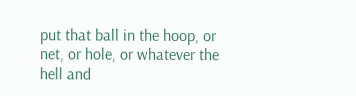put that ball in the hoop, or net, or hole, or whatever the hell and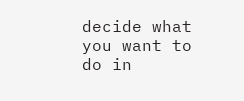decide what you want to do in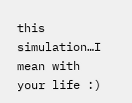this simulation…I mean with your life :)